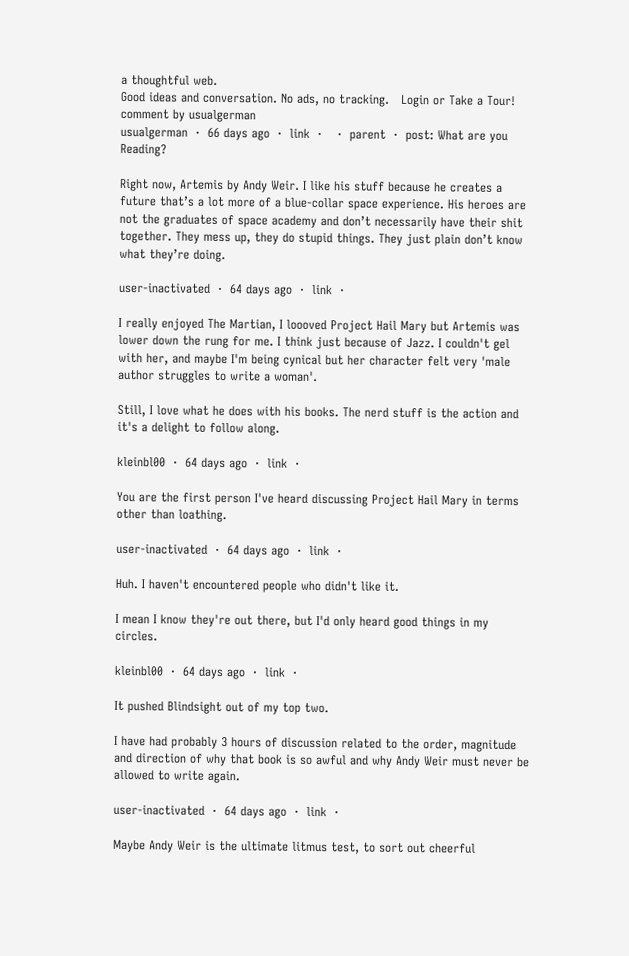a thoughtful web.
Good ideas and conversation. No ads, no tracking.   Login or Take a Tour!
comment by usualgerman
usualgerman  ·  66 days ago  ·  link  ·    ·  parent  ·  post: What are you Reading?

Right now, Artemis by Andy Weir. I like his stuff because he creates a future that’s a lot more of a blue-collar space experience. His heroes are not the graduates of space academy and don’t necessarily have their shit together. They mess up, they do stupid things. They just plain don’t know what they’re doing.

user-inactivated  ·  64 days ago  ·  link  ·

I really enjoyed The Martian, I loooved Project Hail Mary but Artemis was lower down the rung for me. I think just because of Jazz. I couldn't gel with her, and maybe I'm being cynical but her character felt very 'male author struggles to write a woman'.

Still, I love what he does with his books. The nerd stuff is the action and it's a delight to follow along.

kleinbl00  ·  64 days ago  ·  link  ·

You are the first person I've heard discussing Project Hail Mary in terms other than loathing.

user-inactivated  ·  64 days ago  ·  link  ·

Huh. I haven't encountered people who didn't like it.

I mean I know they're out there, but I'd only heard good things in my circles.

kleinbl00  ·  64 days ago  ·  link  ·

It pushed Blindsight out of my top two.

I have had probably 3 hours of discussion related to the order, magnitude and direction of why that book is so awful and why Andy Weir must never be allowed to write again.

user-inactivated  ·  64 days ago  ·  link  ·

Maybe Andy Weir is the ultimate litmus test, to sort out cheerful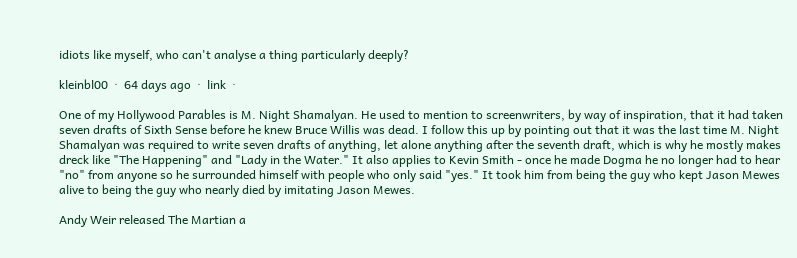idiots like myself, who can't analyse a thing particularly deeply?

kleinbl00  ·  64 days ago  ·  link  ·

One of my Hollywood Parables is M. Night Shamalyan. He used to mention to screenwriters, by way of inspiration, that it had taken seven drafts of Sixth Sense before he knew Bruce Willis was dead. I follow this up by pointing out that it was the last time M. Night Shamalyan was required to write seven drafts of anything, let alone anything after the seventh draft, which is why he mostly makes dreck like "The Happening" and "Lady in the Water." It also applies to Kevin Smith - once he made Dogma he no longer had to hear "no" from anyone so he surrounded himself with people who only said "yes." It took him from being the guy who kept Jason Mewes alive to being the guy who nearly died by imitating Jason Mewes.

Andy Weir released The Martian a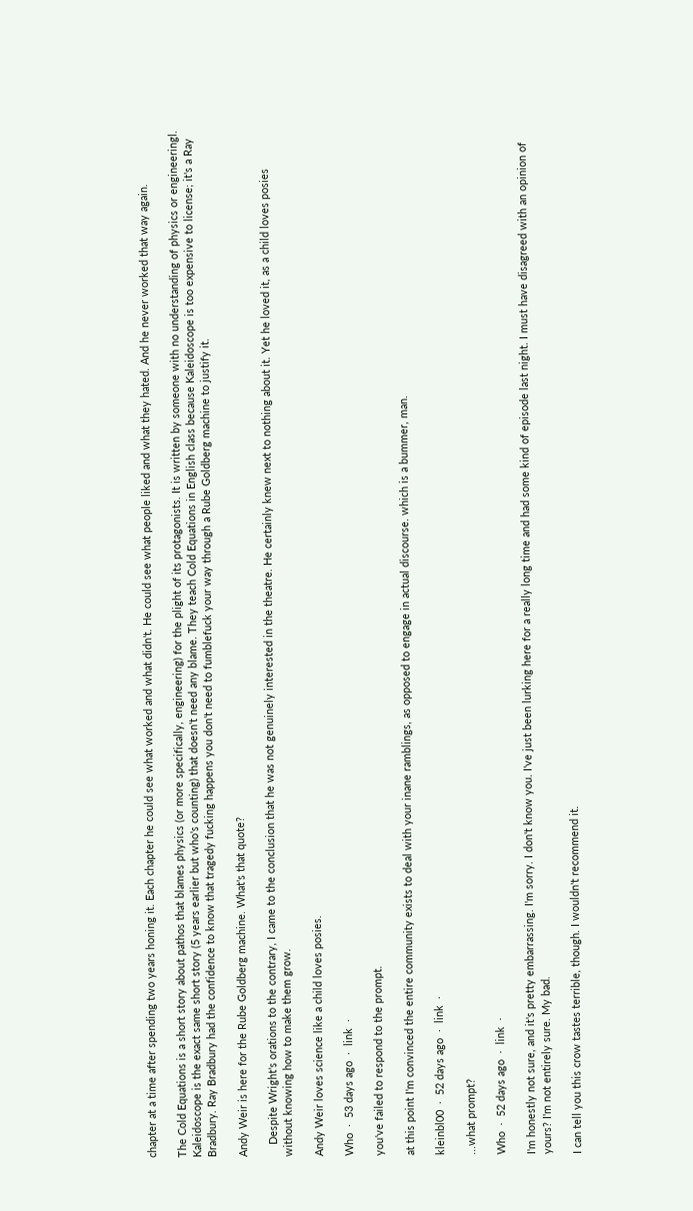chapter at a time after spending two years honing it. Each chapter he could see what worked and what didn't. He could see what people liked and what they hated. And he never worked that way again.

The Cold Equations is a short story about pathos that blames physics (or more specifically, engineering) for the plight of its protagonists. It is written by someone with no understanding of physics or engineeringl. Kaleidoscope is the exact same short story (5 years earlier but who's counting) that doesn't need any blame. They teach Cold Equations in English class because Kaleidoscope is too expensive to license; it's a Ray Bradbury. Ray Bradbury had the confidence to know that tragedy fucking happens you don't need to fumblefuck your way through a Rube Goldberg machine to justify it.

Andy Weir is here for the Rube Goldberg machine. What's that quote?

    Despite Wright's orations to the contrary, I came to the conclusion that he was not genuinely interested in the theatre. He certainly knew next to nothing about it. Yet he loved it, as a child loves posies without knowing how to make them grow.

Andy Weir loves science like a child loves posies.

Who  ·  53 days ago  ·  link  ·

you've failed to respond to the prompt.

at this point I'm convinced the entire community exists to deal with your inane ramblings, as opposed to engage in actual discourse. which is a bummer, man.

kleinbl00  ·  52 days ago  ·  link  ·

...what prompt?

Who  ·  52 days ago  ·  link  ·

I'm honestly not sure, and it's pretty embarrassing. I'm sorry. I don't know you. I've just been lurking here for a really long time and had some kind of episode last night. I must have disagreed with an opinion of yours? I'm not entirely sure. My bad.

I can tell you this crow tastes terrible, though. I wouldn't recommend it.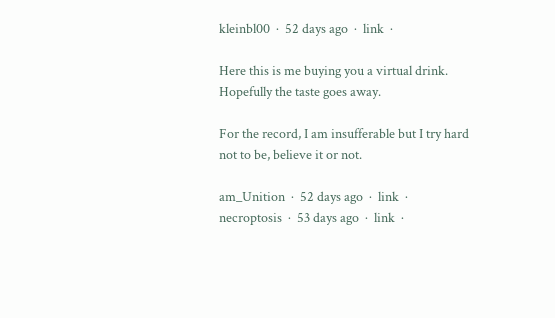kleinbl00  ·  52 days ago  ·  link  ·

Here this is me buying you a virtual drink. Hopefully the taste goes away.

For the record, I am insufferable but I try hard not to be, believe it or not.

am_Unition  ·  52 days ago  ·  link  ·
necroptosis  ·  53 days ago  ·  link  ·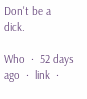Don't be a dick.

Who  ·  52 days ago  ·  link  ·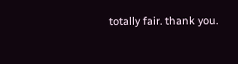totally fair. thank you.